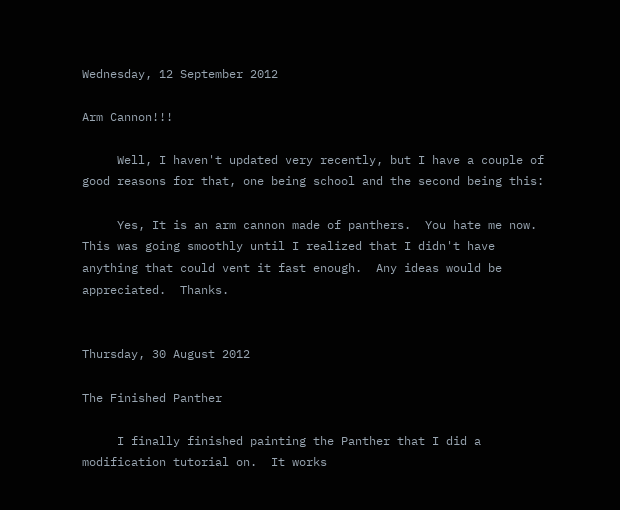Wednesday, 12 September 2012

Arm Cannon!!!

     Well, I haven't updated very recently, but I have a couple of good reasons for that, one being school and the second being this:

     Yes, It is an arm cannon made of panthers.  You hate me now.  This was going smoothly until I realized that I didn't have anything that could vent it fast enough.  Any ideas would be appreciated.  Thanks.


Thursday, 30 August 2012

The Finished Panther

     I finally finished painting the Panther that I did a modification tutorial on.  It works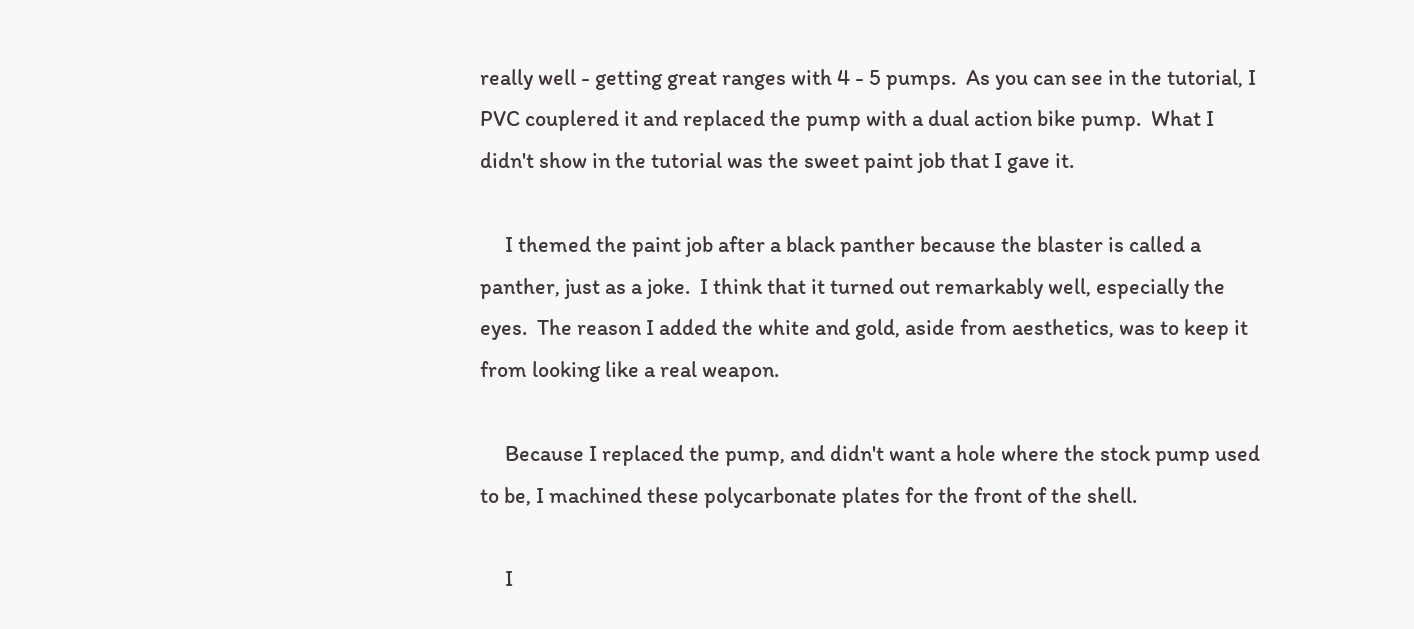really well - getting great ranges with 4 - 5 pumps.  As you can see in the tutorial, I PVC couplered it and replaced the pump with a dual action bike pump.  What I didn't show in the tutorial was the sweet paint job that I gave it.

     I themed the paint job after a black panther because the blaster is called a panther, just as a joke.  I think that it turned out remarkably well, especially the eyes.  The reason I added the white and gold, aside from aesthetics, was to keep it from looking like a real weapon.

     Because I replaced the pump, and didn't want a hole where the stock pump used to be, I machined these polycarbonate plates for the front of the shell.

     I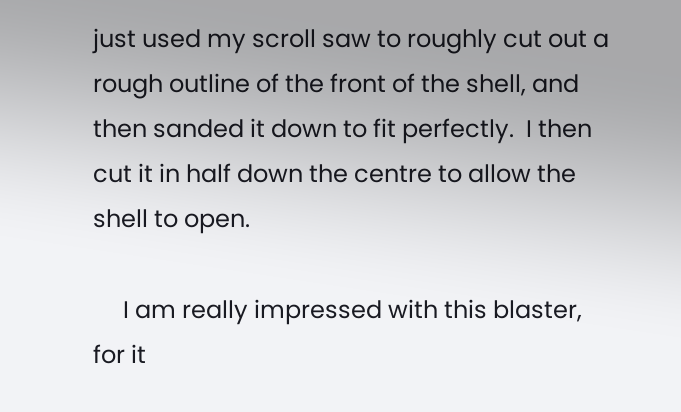just used my scroll saw to roughly cut out a rough outline of the front of the shell, and then sanded it down to fit perfectly.  I then cut it in half down the centre to allow the shell to open.

     I am really impressed with this blaster, for it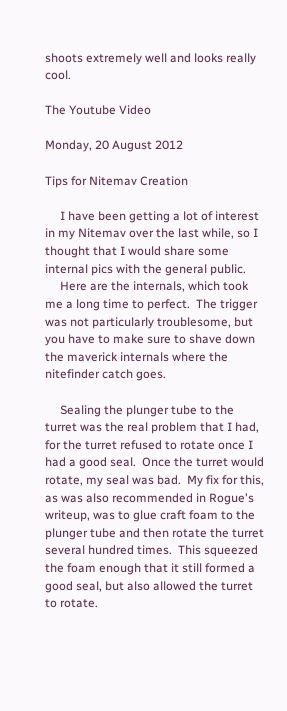shoots extremely well and looks really cool.

The Youtube Video

Monday, 20 August 2012

Tips for Nitemav Creation

     I have been getting a lot of interest in my Nitemav over the last while, so I thought that I would share some internal pics with the general public.
     Here are the internals, which took me a long time to perfect.  The trigger was not particularly troublesome, but you have to make sure to shave down the maverick internals where the nitefinder catch goes.

     Sealing the plunger tube to the turret was the real problem that I had, for the turret refused to rotate once I had a good seal.  Once the turret would rotate, my seal was bad.  My fix for this, as was also recommended in Rogue's writeup, was to glue craft foam to the plunger tube and then rotate the turret several hundred times.  This squeezed the foam enough that it still formed a good seal, but also allowed the turret to rotate.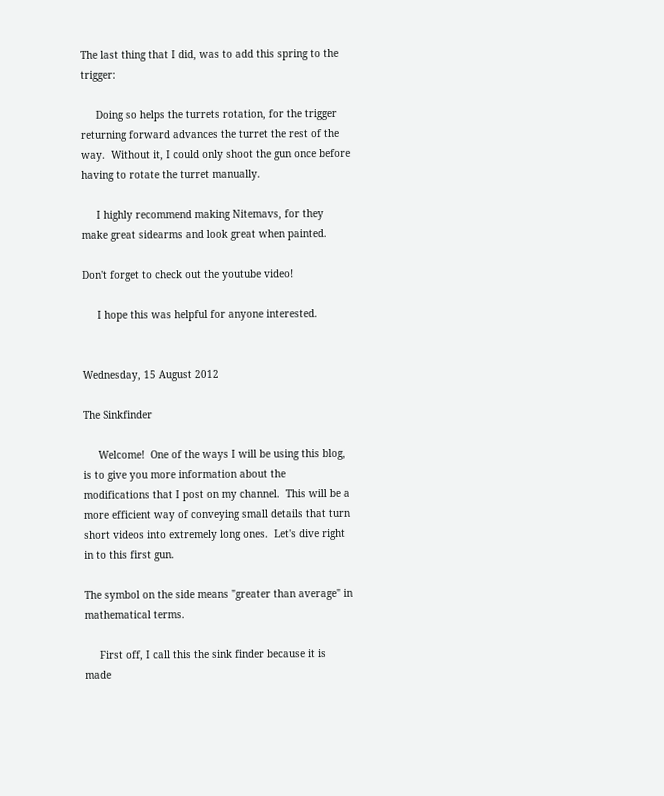The last thing that I did, was to add this spring to the trigger:

     Doing so helps the turrets rotation, for the trigger returning forward advances the turret the rest of the way.  Without it, I could only shoot the gun once before having to rotate the turret manually.

     I highly recommend making Nitemavs, for they make great sidearms and look great when painted.

Don't forget to check out the youtube video!

     I hope this was helpful for anyone interested.


Wednesday, 15 August 2012

The Sinkfinder

     Welcome!  One of the ways I will be using this blog, is to give you more information about the modifications that I post on my channel.  This will be a more efficient way of conveying small details that turn short videos into extremely long ones.  Let's dive right in to this first gun.

The symbol on the side means "greater than average" in mathematical terms.

     First off, I call this the sink finder because it is made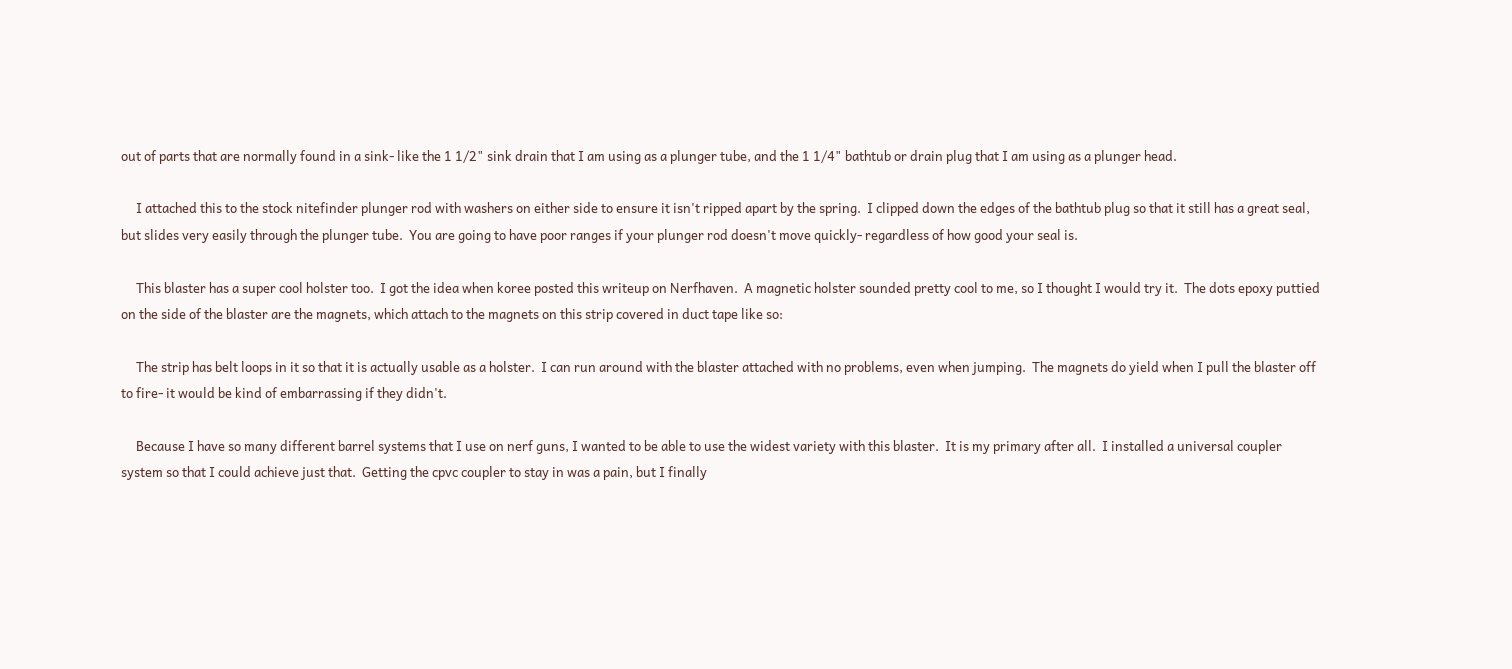out of parts that are normally found in a sink- like the 1 1/2" sink drain that I am using as a plunger tube, and the 1 1/4" bathtub or drain plug that I am using as a plunger head.

     I attached this to the stock nitefinder plunger rod with washers on either side to ensure it isn't ripped apart by the spring.  I clipped down the edges of the bathtub plug so that it still has a great seal, but slides very easily through the plunger tube.  You are going to have poor ranges if your plunger rod doesn't move quickly- regardless of how good your seal is.

     This blaster has a super cool holster too.  I got the idea when koree posted this writeup on Nerfhaven.  A magnetic holster sounded pretty cool to me, so I thought I would try it.  The dots epoxy puttied on the side of the blaster are the magnets, which attach to the magnets on this strip covered in duct tape like so:

     The strip has belt loops in it so that it is actually usable as a holster.  I can run around with the blaster attached with no problems, even when jumping.  The magnets do yield when I pull the blaster off to fire- it would be kind of embarrassing if they didn't.

     Because I have so many different barrel systems that I use on nerf guns, I wanted to be able to use the widest variety with this blaster.  It is my primary after all.  I installed a universal coupler system so that I could achieve just that.  Getting the cpvc coupler to stay in was a pain, but I finally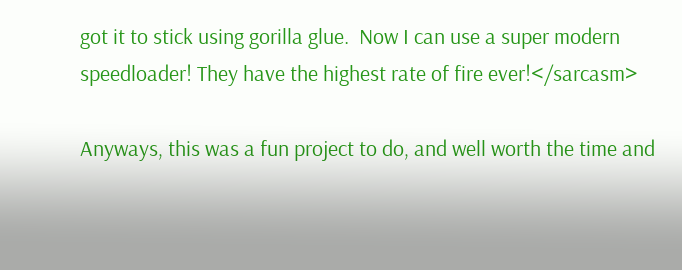got it to stick using gorilla glue.  Now I can use a super modern speedloader! They have the highest rate of fire ever!</sarcasm>

Anyways, this was a fun project to do, and well worth the time and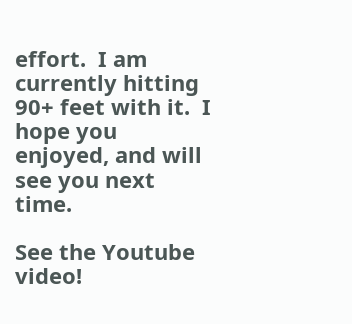effort.  I am currently hitting 90+ feet with it.  I hope you enjoyed, and will see you next time.

See the Youtube video!